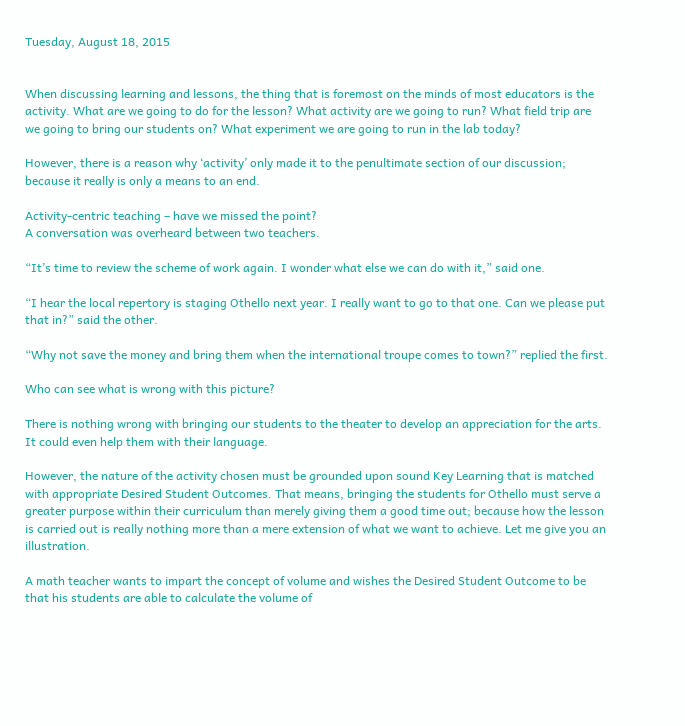Tuesday, August 18, 2015


When discussing learning and lessons, the thing that is foremost on the minds of most educators is the activity. What are we going to do for the lesson? What activity are we going to run? What field trip are we going to bring our students on? What experiment we are going to run in the lab today?

However, there is a reason why ‘activity’ only made it to the penultimate section of our discussion; because it really is only a means to an end.

Activity-centric teaching – have we missed the point?
A conversation was overheard between two teachers.

“It’s time to review the scheme of work again. I wonder what else we can do with it,” said one.

“I hear the local repertory is staging Othello next year. I really want to go to that one. Can we please put that in?” said the other.

“Why not save the money and bring them when the international troupe comes to town?” replied the first.

Who can see what is wrong with this picture?

There is nothing wrong with bringing our students to the theater to develop an appreciation for the arts. It could even help them with their language.

However, the nature of the activity chosen must be grounded upon sound Key Learning that is matched with appropriate Desired Student Outcomes. That means, bringing the students for Othello must serve a greater purpose within their curriculum than merely giving them a good time out; because how the lesson is carried out is really nothing more than a mere extension of what we want to achieve. Let me give you an illustration.

A math teacher wants to impart the concept of volume and wishes the Desired Student Outcome to be that his students are able to calculate the volume of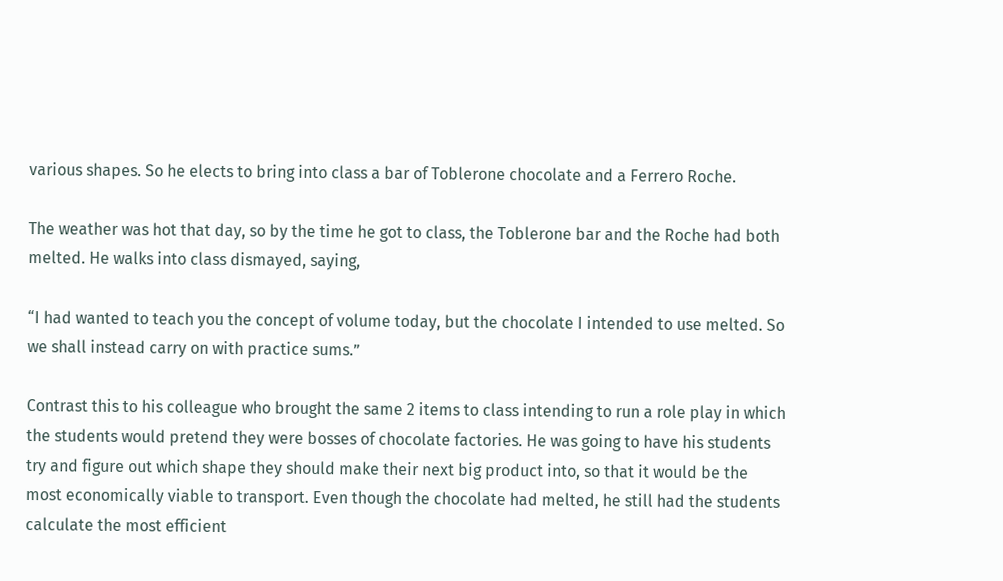various shapes. So he elects to bring into class a bar of Toblerone chocolate and a Ferrero Roche.

The weather was hot that day, so by the time he got to class, the Toblerone bar and the Roche had both melted. He walks into class dismayed, saying,

“I had wanted to teach you the concept of volume today, but the chocolate I intended to use melted. So we shall instead carry on with practice sums.”

Contrast this to his colleague who brought the same 2 items to class intending to run a role play in which the students would pretend they were bosses of chocolate factories. He was going to have his students try and figure out which shape they should make their next big product into, so that it would be the most economically viable to transport. Even though the chocolate had melted, he still had the students calculate the most efficient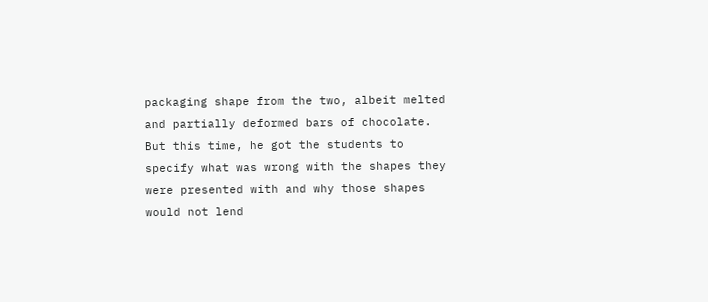packaging shape from the two, albeit melted and partially deformed bars of chocolate. But this time, he got the students to specify what was wrong with the shapes they were presented with and why those shapes would not lend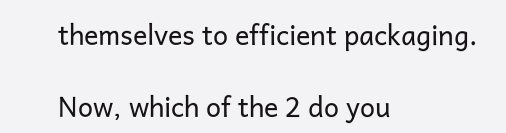themselves to efficient packaging.

Now, which of the 2 do you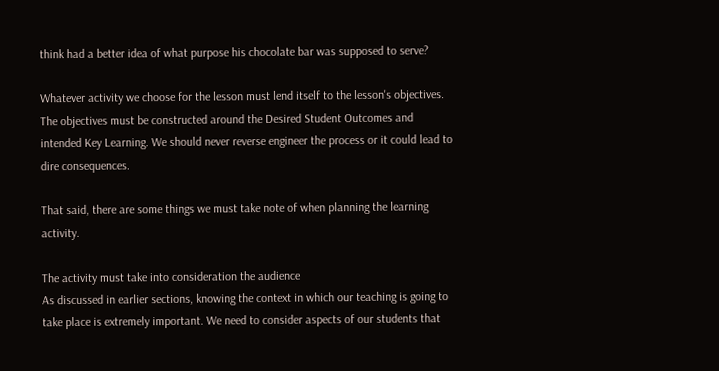think had a better idea of what purpose his chocolate bar was supposed to serve?

Whatever activity we choose for the lesson must lend itself to the lesson's objectives. The objectives must be constructed around the Desired Student Outcomes and intended Key Learning. We should never reverse engineer the process or it could lead to dire consequences.

That said, there are some things we must take note of when planning the learning activity.

The activity must take into consideration the audience
As discussed in earlier sections, knowing the context in which our teaching is going to take place is extremely important. We need to consider aspects of our students that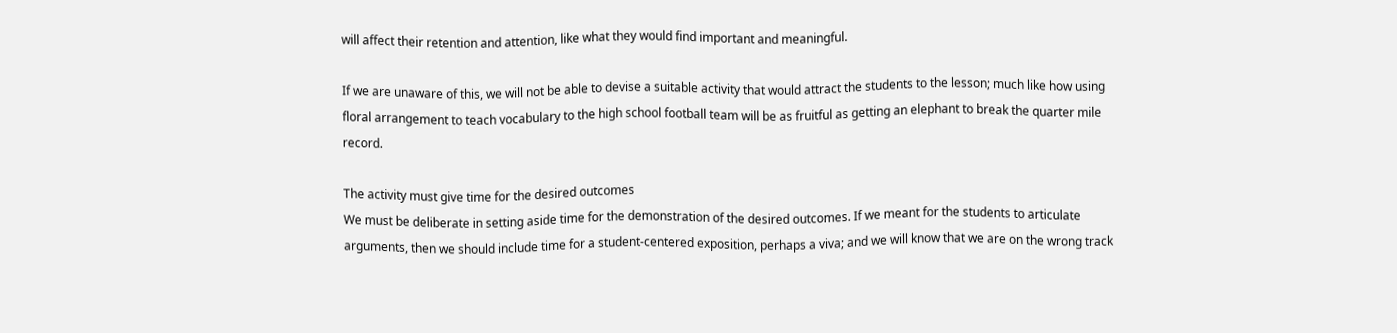will affect their retention and attention, like what they would find important and meaningful.

If we are unaware of this, we will not be able to devise a suitable activity that would attract the students to the lesson; much like how using floral arrangement to teach vocabulary to the high school football team will be as fruitful as getting an elephant to break the quarter mile record.

The activity must give time for the desired outcomes
We must be deliberate in setting aside time for the demonstration of the desired outcomes. If we meant for the students to articulate arguments, then we should include time for a student-centered exposition, perhaps a viva; and we will know that we are on the wrong track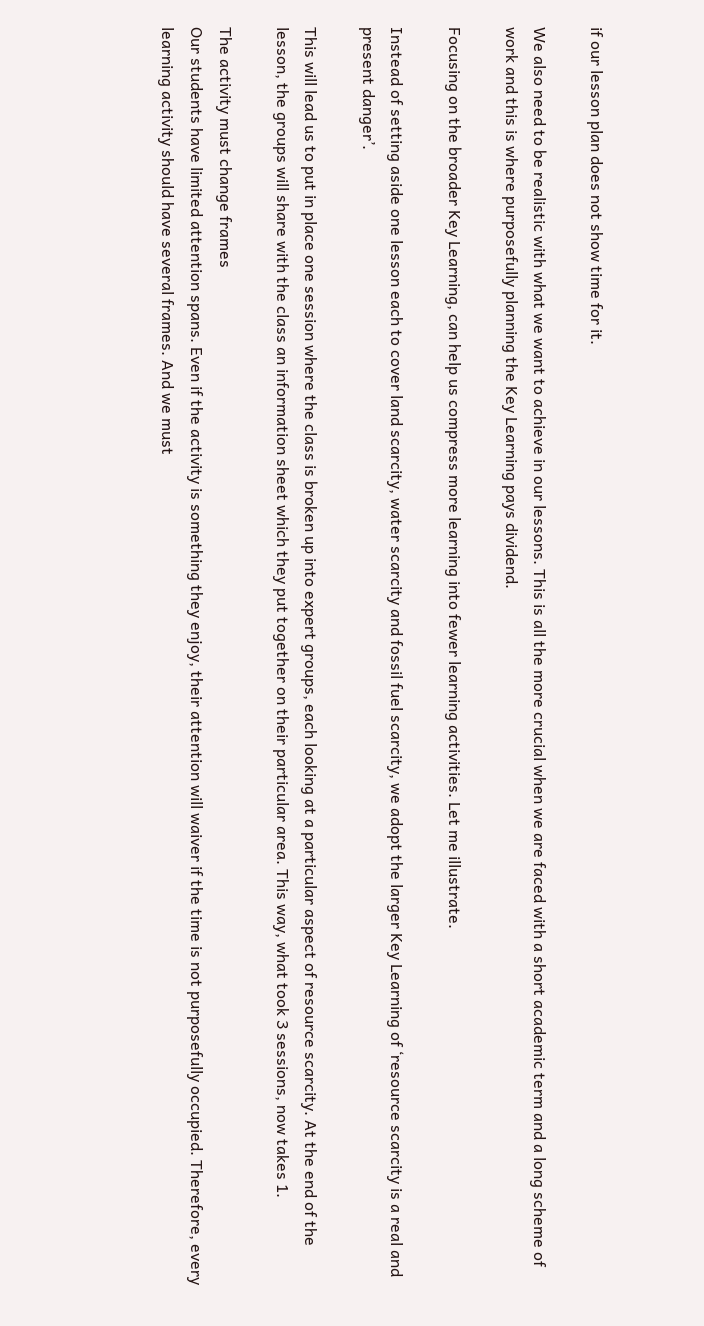if our lesson plan does not show time for it.

We also need to be realistic with what we want to achieve in our lessons. This is all the more crucial when we are faced with a short academic term and a long scheme of work and this is where purposefully planning the Key Learning pays dividend.

Focusing on the broader Key Learning, can help us compress more learning into fewer learning activities. Let me illustrate.

Instead of setting aside one lesson each to cover land scarcity, water scarcity and fossil fuel scarcity, we adopt the larger Key Learning of ‘resource scarcity is a real and present danger’.

This will lead us to put in place one session where the class is broken up into expert groups, each looking at a particular aspect of resource scarcity. At the end of the lesson, the groups will share with the class an information sheet which they put together on their particular area. This way, what took 3 sessions, now takes 1.

The activity must change frames
Our students have limited attention spans. Even if the activity is something they enjoy, their attention will waiver if the time is not purposefully occupied. Therefore, every learning activity should have several frames. And we must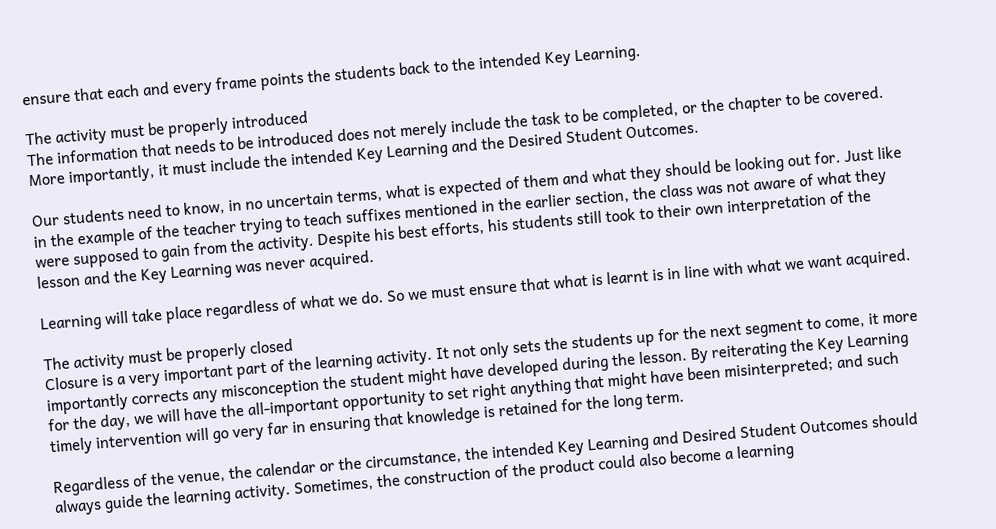ensure that each and every frame points the students back to the intended Key Learning.

The activity must be properly introduced
The information that needs to be introduced does not merely include the task to be completed, or the chapter to be covered. More importantly, it must include the intended Key Learning and the Desired Student Outcomes.

Our students need to know, in no uncertain terms, what is expected of them and what they should be looking out for. Just like in the example of the teacher trying to teach suffixes mentioned in the earlier section, the class was not aware of what they were supposed to gain from the activity. Despite his best efforts, his students still took to their own interpretation of the lesson and the Key Learning was never acquired.

Learning will take place regardless of what we do. So we must ensure that what is learnt is in line with what we want acquired.

The activity must be properly closed
Closure is a very important part of the learning activity. It not only sets the students up for the next segment to come, it more importantly corrects any misconception the student might have developed during the lesson. By reiterating the Key Learning for the day, we will have the all-important opportunity to set right anything that might have been misinterpreted; and such timely intervention will go very far in ensuring that knowledge is retained for the long term.

Regardless of the venue, the calendar or the circumstance, the intended Key Learning and Desired Student Outcomes should always guide the learning activity. Sometimes, the construction of the product could also become a learning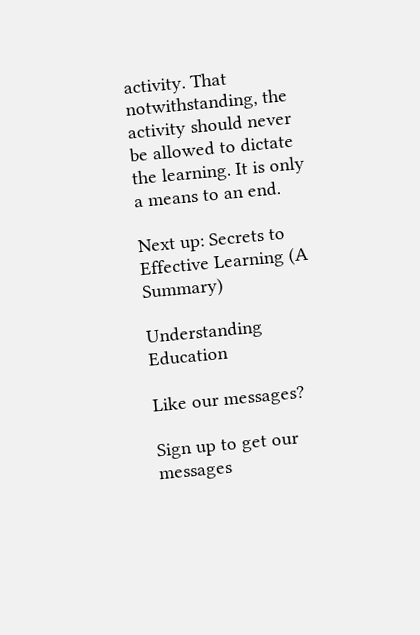activity. That notwithstanding, the activity should never be allowed to dictate the learning. It is only a means to an end.

Next up: Secrets to Effective Learning (A Summary)

Understanding Education

Like our messages?

Sign up to get our messages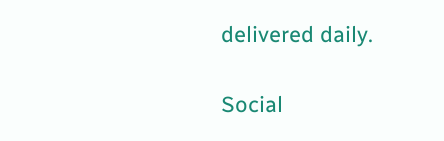delivered daily.

Social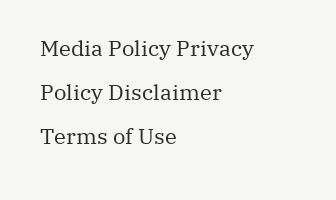Media Policy Privacy Policy Disclaimer Terms of Use